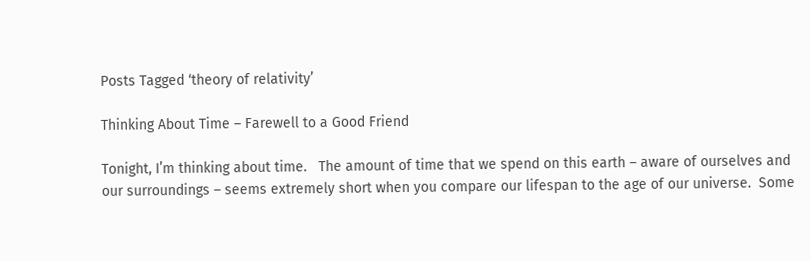Posts Tagged ‘theory of relativity’

Thinking About Time – Farewell to a Good Friend

Tonight, I’m thinking about time.   The amount of time that we spend on this earth – aware of ourselves and our surroundings – seems extremely short when you compare our lifespan to the age of our universe.  Some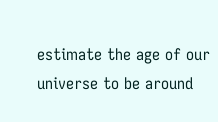estimate the age of our universe to be around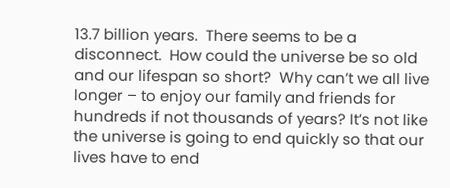13.7 billion years.  There seems to be a disconnect.  How could the universe be so old and our lifespan so short?  Why can’t we all live longer – to enjoy our family and friends for hundreds if not thousands of years? It’s not like the universe is going to end quickly so that our lives have to end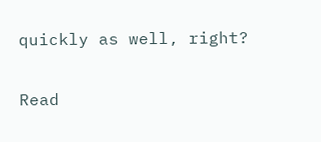quickly as well, right?

Read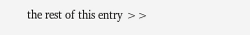the rest of this entry >>